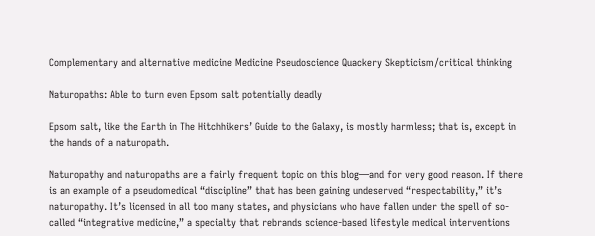Complementary and alternative medicine Medicine Pseudoscience Quackery Skepticism/critical thinking

Naturopaths: Able to turn even Epsom salt potentially deadly

Epsom salt, like the Earth in The Hitchhikers’ Guide to the Galaxy, is mostly harmless; that is, except in the hands of a naturopath.

Naturopathy and naturopaths are a fairly frequent topic on this blog—and for very good reason. If there is an example of a pseudomedical “discipline” that has been gaining undeserved “respectability,” it’s naturopathy. It’s licensed in all too many states, and physicians who have fallen under the spell of so-called “integrative medicine,” a specialty that rebrands science-based lifestyle medical interventions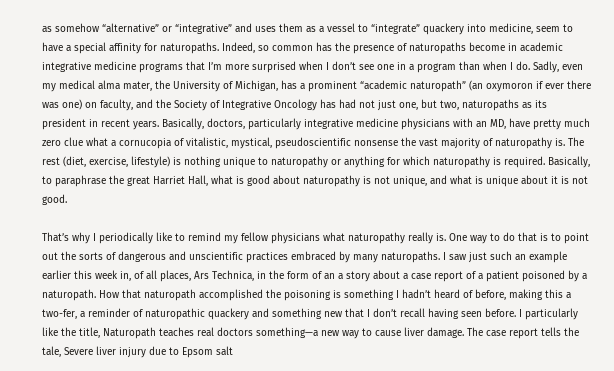as somehow “alternative” or “integrative” and uses them as a vessel to “integrate” quackery into medicine, seem to have a special affinity for naturopaths. Indeed, so common has the presence of naturopaths become in academic integrative medicine programs that I’m more surprised when I don’t see one in a program than when I do. Sadly, even my medical alma mater, the University of Michigan, has a prominent “academic naturopath” (an oxymoron if ever there was one) on faculty, and the Society of Integrative Oncology has had not just one, but two, naturopaths as its president in recent years. Basically, doctors, particularly integrative medicine physicians with an MD, have pretty much zero clue what a cornucopia of vitalistic, mystical, pseudoscientific nonsense the vast majority of naturopathy is. The rest (diet, exercise, lifestyle) is nothing unique to naturopathy or anything for which naturopathy is required. Basically, to paraphrase the great Harriet Hall, what is good about naturopathy is not unique, and what is unique about it is not good.

That’s why I periodically like to remind my fellow physicians what naturopathy really is. One way to do that is to point out the sorts of dangerous and unscientific practices embraced by many naturopaths. I saw just such an example earlier this week in, of all places, Ars Technica, in the form of an a story about a case report of a patient poisoned by a naturopath. How that naturopath accomplished the poisoning is something I hadn’t heard of before, making this a two-fer, a reminder of naturopathic quackery and something new that I don’t recall having seen before. I particularly like the title, Naturopath teaches real doctors something—a new way to cause liver damage. The case report tells the tale, Severe liver injury due to Epsom salt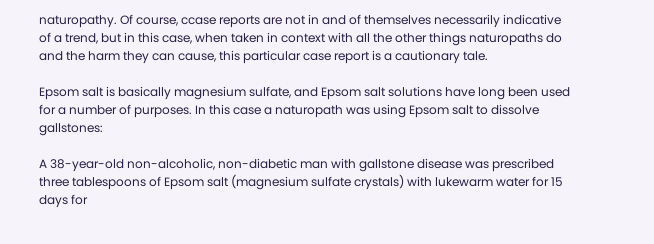naturopathy. Of course, ccase reports are not in and of themselves necessarily indicative of a trend, but in this case, when taken in context with all the other things naturopaths do and the harm they can cause, this particular case report is a cautionary tale.

Epsom salt is basically magnesium sulfate, and Epsom salt solutions have long been used for a number of purposes. In this case a naturopath was using Epsom salt to dissolve gallstones:

A 38-year-old non-alcoholic, non-diabetic man with gallstone disease was prescribed three tablespoons of Epsom salt (magnesium sulfate crystals) with lukewarm water for 15 days for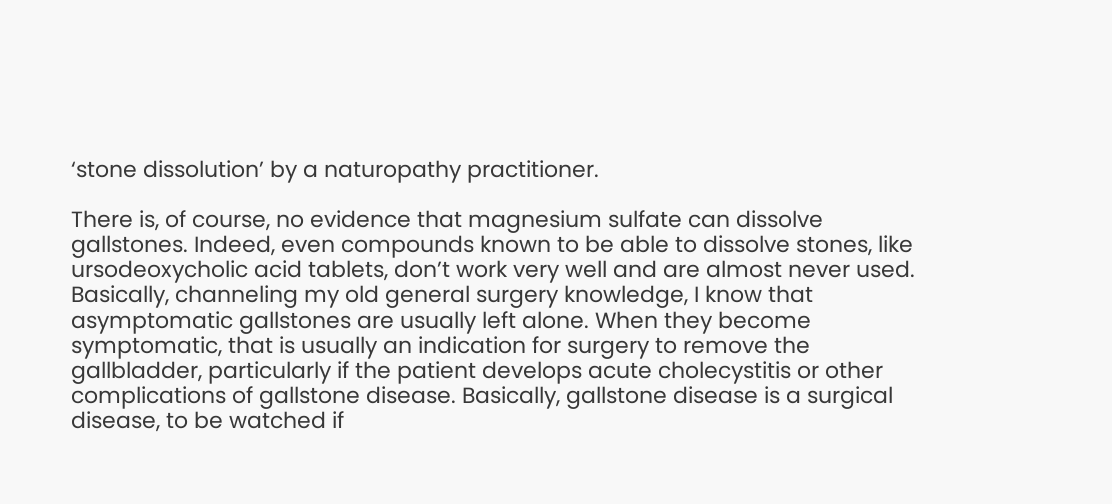‘stone dissolution’ by a naturopathy practitioner.

There is, of course, no evidence that magnesium sulfate can dissolve gallstones. Indeed, even compounds known to be able to dissolve stones, like ursodeoxycholic acid tablets, don’t work very well and are almost never used. Basically, channeling my old general surgery knowledge, I know that asymptomatic gallstones are usually left alone. When they become symptomatic, that is usually an indication for surgery to remove the gallbladder, particularly if the patient develops acute cholecystitis or other complications of gallstone disease. Basically, gallstone disease is a surgical disease, to be watched if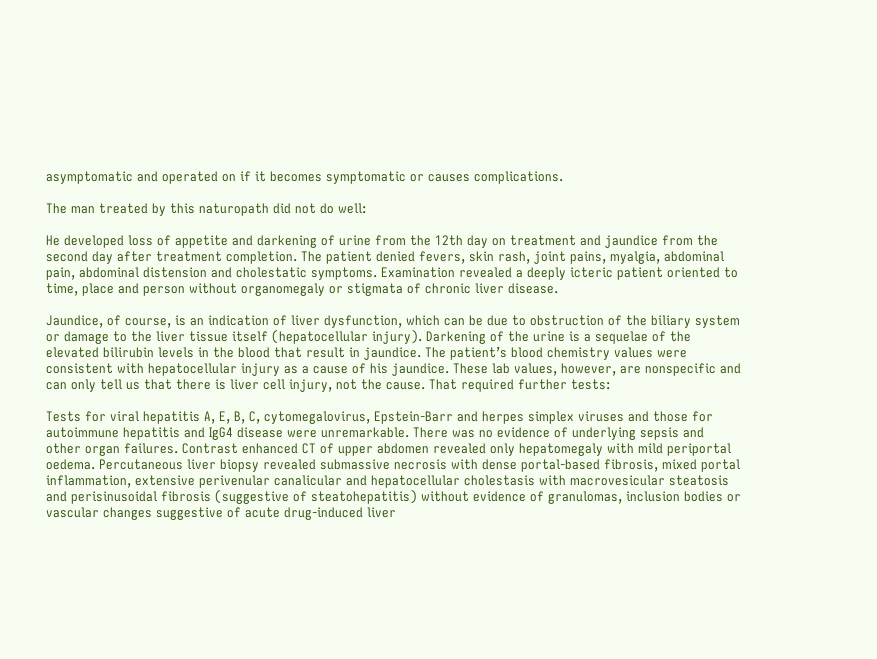asymptomatic and operated on if it becomes symptomatic or causes complications.

The man treated by this naturopath did not do well:

He developed loss of appetite and darkening of urine from the 12th day on treatment and jaundice from the second day after treatment completion. The patient denied fevers, skin rash, joint pains, myalgia, abdominal pain, abdominal distension and cholestatic symptoms. Examination revealed a deeply icteric patient oriented to time, place and person without organomegaly or stigmata of chronic liver disease.

Jaundice, of course, is an indication of liver dysfunction, which can be due to obstruction of the biliary system or damage to the liver tissue itself (hepatocellular injury). Darkening of the urine is a sequelae of the elevated bilirubin levels in the blood that result in jaundice. The patient’s blood chemistry values were consistent with hepatocellular injury as a cause of his jaundice. These lab values, however, are nonspecific and can only tell us that there is liver cell injury, not the cause. That required further tests:

Tests for viral hepatitis A, E, B, C, cytomegalovirus, Epstein-Barr and herpes simplex viruses and those for autoimmune hepatitis and IgG4 disease were unremarkable. There was no evidence of underlying sepsis and other organ failures. Contrast enhanced CT of upper abdomen revealed only hepatomegaly with mild periportal oedema. Percutaneous liver biopsy revealed submassive necrosis with dense portal-based fibrosis, mixed portal inflammation, extensive perivenular canalicular and hepatocellular cholestasis with macrovesicular steatosis and perisinusoidal fibrosis (suggestive of steatohepatitis) without evidence of granulomas, inclusion bodies or vascular changes suggestive of acute drug-induced liver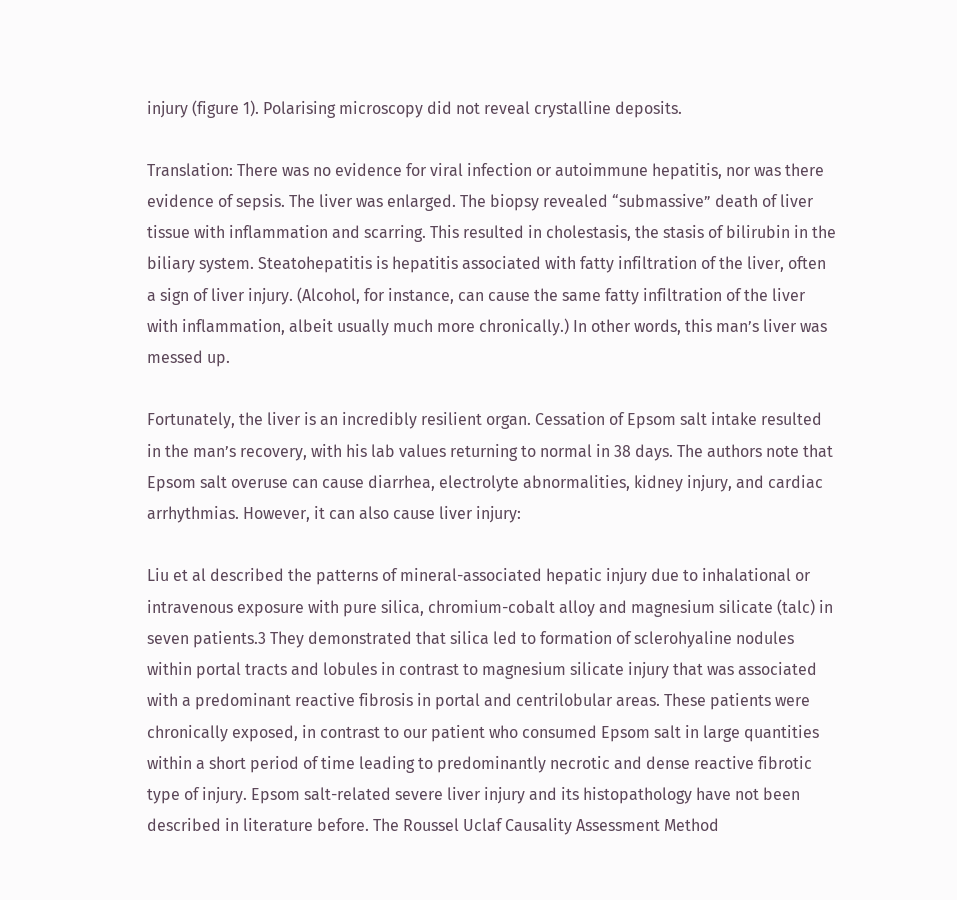injury (figure 1). Polarising microscopy did not reveal crystalline deposits.

Translation: There was no evidence for viral infection or autoimmune hepatitis, nor was there evidence of sepsis. The liver was enlarged. The biopsy revealed “submassive” death of liver tissue with inflammation and scarring. This resulted in cholestasis, the stasis of bilirubin in the biliary system. Steatohepatitis is hepatitis associated with fatty infiltration of the liver, often a sign of liver injury. (Alcohol, for instance, can cause the same fatty infiltration of the liver with inflammation, albeit usually much more chronically.) In other words, this man’s liver was messed up.

Fortunately, the liver is an incredibly resilient organ. Cessation of Epsom salt intake resulted in the man’s recovery, with his lab values returning to normal in 38 days. The authors note that Epsom salt overuse can cause diarrhea, electrolyte abnormalities, kidney injury, and cardiac arrhythmias. However, it can also cause liver injury:

Liu et al described the patterns of mineral-associated hepatic injury due to inhalational or intravenous exposure with pure silica, chromium-cobalt alloy and magnesium silicate (talc) in seven patients.3 They demonstrated that silica led to formation of sclerohyaline nodules within portal tracts and lobules in contrast to magnesium silicate injury that was associated with a predominant reactive fibrosis in portal and centrilobular areas. These patients were chronically exposed, in contrast to our patient who consumed Epsom salt in large quantities within a short period of time leading to predominantly necrotic and dense reactive fibrotic type of injury. Epsom salt-related severe liver injury and its histopathology have not been described in literature before. The Roussel Uclaf Causality Assessment Method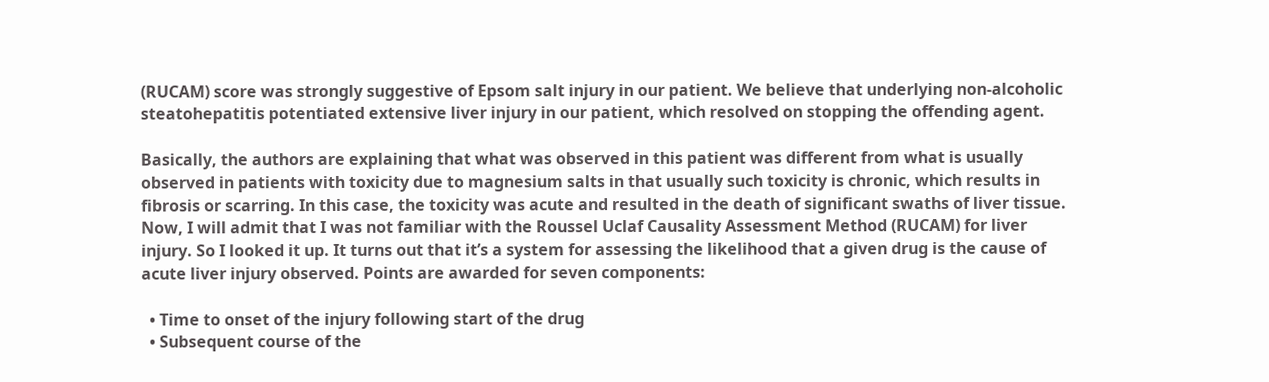(RUCAM) score was strongly suggestive of Epsom salt injury in our patient. We believe that underlying non-alcoholic steatohepatitis potentiated extensive liver injury in our patient, which resolved on stopping the offending agent.

Basically, the authors are explaining that what was observed in this patient was different from what is usually observed in patients with toxicity due to magnesium salts in that usually such toxicity is chronic, which results in fibrosis or scarring. In this case, the toxicity was acute and resulted in the death of significant swaths of liver tissue. Now, I will admit that I was not familiar with the Roussel Uclaf Causality Assessment Method (RUCAM) for liver injury. So I looked it up. It turns out that it’s a system for assessing the likelihood that a given drug is the cause of acute liver injury observed. Points are awarded for seven components:

  • Time to onset of the injury following start of the drug
  • Subsequent course of the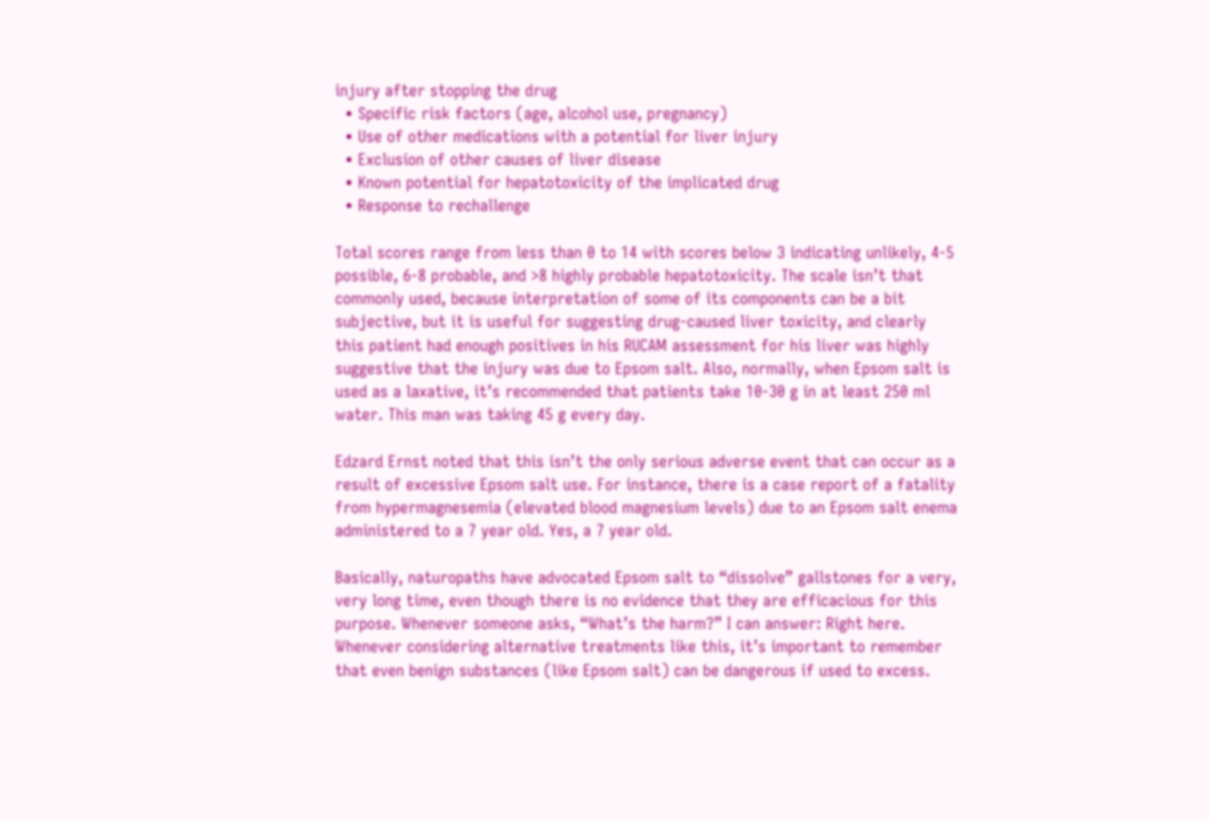injury after stopping the drug
  • Specific risk factors (age, alcohol use, pregnancy)
  • Use of other medications with a potential for liver injury
  • Exclusion of other causes of liver disease
  • Known potential for hepatotoxicity of the implicated drug
  • Response to rechallenge

Total scores range from less than 0 to 14 with scores below 3 indicating unlikely, 4-5 possible, 6-8 probable, and >8 highly probable hepatotoxicity. The scale isn’t that commonly used, because interpretation of some of its components can be a bit subjective, but it is useful for suggesting drug-caused liver toxicity, and clearly this patient had enough positives in his RUCAM assessment for his liver was highly suggestive that the injury was due to Epsom salt. Also, normally, when Epsom salt is used as a laxative, it’s recommended that patients take 10-30 g in at least 250 ml water. This man was taking 45 g every day.

Edzard Ernst noted that this isn’t the only serious adverse event that can occur as a result of excessive Epsom salt use. For instance, there is a case report of a fatality from hypermagnesemia (elevated blood magnesium levels) due to an Epsom salt enema administered to a 7 year old. Yes, a 7 year old.

Basically, naturopaths have advocated Epsom salt to “dissolve” gallstones for a very, very long time, even though there is no evidence that they are efficacious for this purpose. Whenever someone asks, “What’s the harm?” I can answer: Right here. Whenever considering alternative treatments like this, it’s important to remember that even benign substances (like Epsom salt) can be dangerous if used to excess.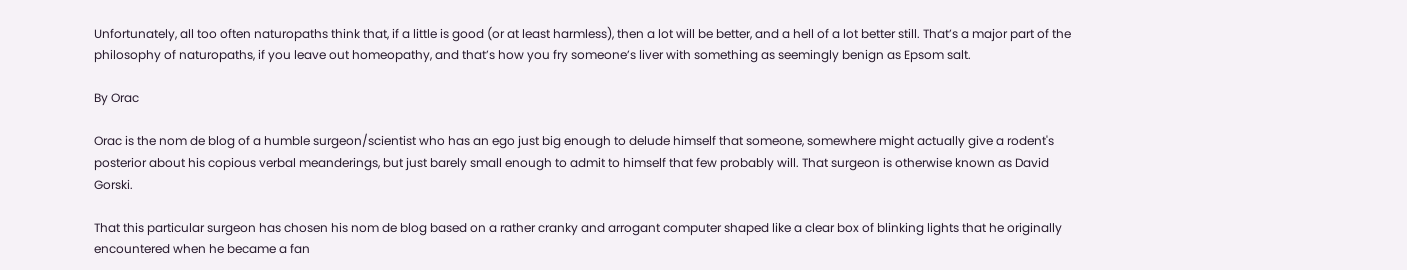Unfortunately, all too often naturopaths think that, if a little is good (or at least harmless), then a lot will be better, and a hell of a lot better still. That’s a major part of the philosophy of naturopaths, if you leave out homeopathy, and that’s how you fry someone’s liver with something as seemingly benign as Epsom salt.

By Orac

Orac is the nom de blog of a humble surgeon/scientist who has an ego just big enough to delude himself that someone, somewhere might actually give a rodent's posterior about his copious verbal meanderings, but just barely small enough to admit to himself that few probably will. That surgeon is otherwise known as David Gorski.

That this particular surgeon has chosen his nom de blog based on a rather cranky and arrogant computer shaped like a clear box of blinking lights that he originally encountered when he became a fan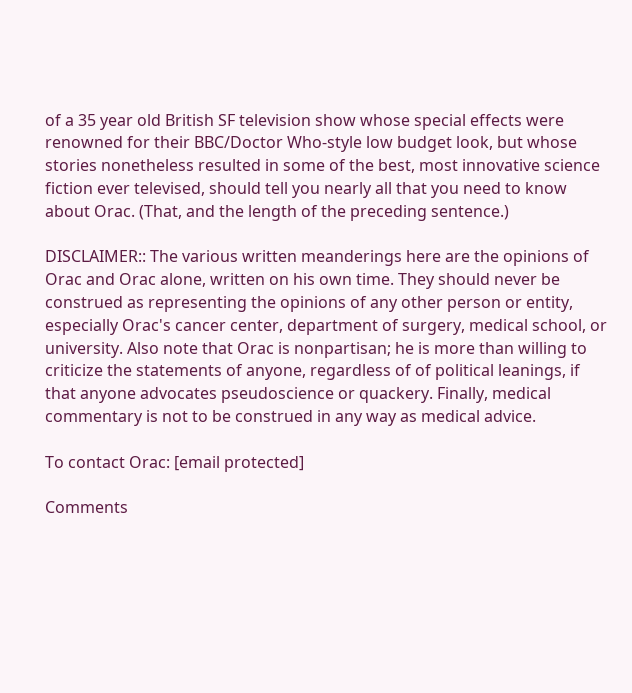of a 35 year old British SF television show whose special effects were renowned for their BBC/Doctor Who-style low budget look, but whose stories nonetheless resulted in some of the best, most innovative science fiction ever televised, should tell you nearly all that you need to know about Orac. (That, and the length of the preceding sentence.)

DISCLAIMER:: The various written meanderings here are the opinions of Orac and Orac alone, written on his own time. They should never be construed as representing the opinions of any other person or entity, especially Orac's cancer center, department of surgery, medical school, or university. Also note that Orac is nonpartisan; he is more than willing to criticize the statements of anyone, regardless of of political leanings, if that anyone advocates pseudoscience or quackery. Finally, medical commentary is not to be construed in any way as medical advice.

To contact Orac: [email protected]

Comments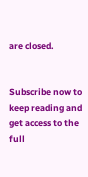are closed.


Subscribe now to keep reading and get access to the full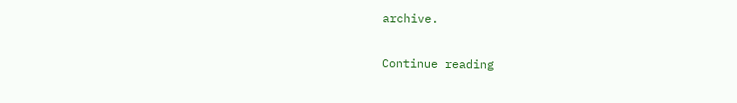archive.

Continue reading